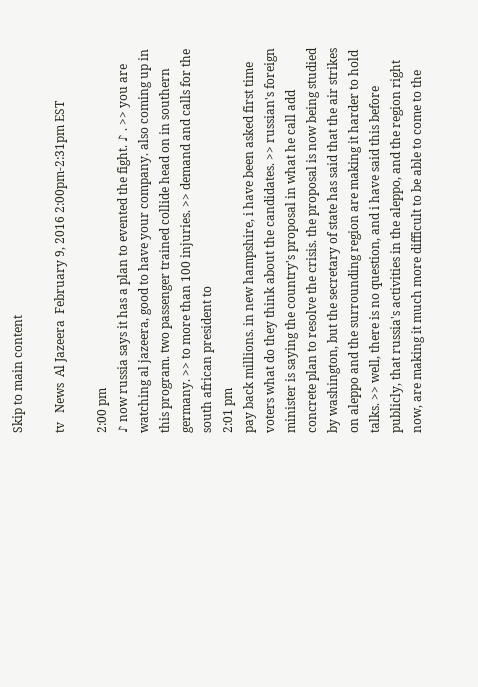Skip to main content

tv   News  Al Jazeera  February 9, 2016 2:00pm-2:31pm EST

2:00 pm
♪ now russia says it has a plan to evented the fight. ♪ . >> you are watching al jazeera, good to have your company. also coming up in this program. two passenger trained collide head on in southern germany. >> to more than 100 injuries. >> demand and calls for the south african president to
2:01 pm
pay back millions. in new hampshire, i have been asked first time voters what do they think about the candidates. >> russian's foreign minister is saying the country's proposal in what he call add concrete plan to resolve the crisis. the proposal is now being studied by washington, but the secretary of state has said that the air strikes on aleppo and the surrounding region are making it harder to hold talks. >> well, there is no question, and i have said this before publicly, that russia's activities in the aleppo, and the region right now, are making it much more difficult to be able to come to the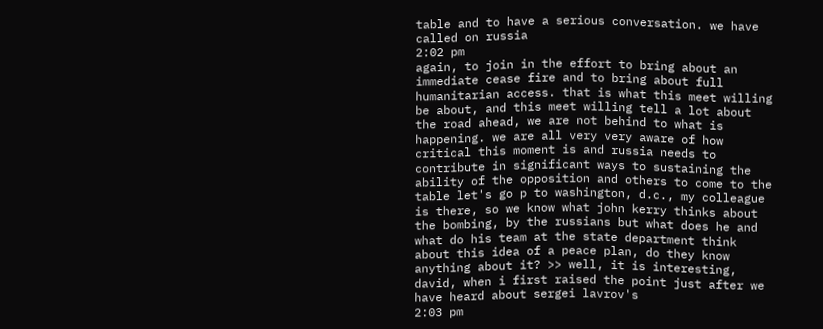table and to have a serious conversation. we have called on russia
2:02 pm
again, to join in the effort to bring about an immediate cease fire and to bring about full humanitarian access. that is what this meet willing be about, and this meet willing tell a lot about the road ahead, we are not behind to what is happening. we are all very very aware of how critical this moment is and russia needs to contribute in significant ways to sustaining the ability of the opposition and others to come to the table let's go p to washington, d.c., my colleague is there, so we know what john kerry thinks about the bombing, by the russians but what does he and what do his team at the state department think about this idea of a peace plan, do they know anything about it? >> well, it is interesting, david, when i first raised the point just after we have heard about sergei lavrov's
2:03 pm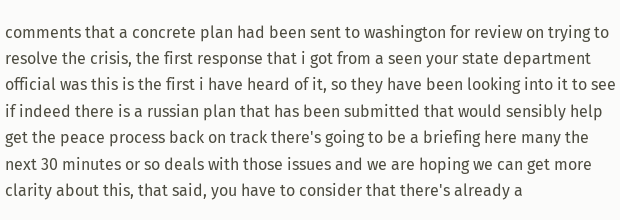comments that a concrete plan had been sent to washington for review on trying to resolve the crisis, the first response that i got from a seen your state department official was this is the first i have heard of it, so they have been looking into it to see if indeed there is a russian plan that has been submitted that would sensibly help get the peace process back on track there's going to be a briefing here many the next 30 minutes or so deals with those issues and we are hoping we can get more clarity about this, that said, you have to consider that there's already a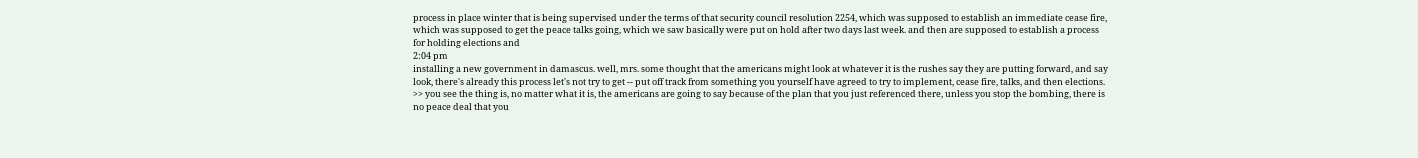process in place winter that is being supervised under the terms of that security council resolution 2254, which was supposed to establish an immediate cease fire, which was supposed to get the peace talks going, which we saw basically were put on hold after two days last week. and then are supposed to establish a process for holding elections and
2:04 pm
installing a new government in damascus. well, mrs. some thought that the americans might look at whatever it is the rushes say they are putting forward, and say look, there's already this process let's not try to get -- put off track from something you yourself have agreed to try to implement, cease fire, talks, and then elections. >> you see the thing is, no matter what it is, the americans are going to say because of the plan that you just referenced there, unless you stop the bombing, there is no peace deal that you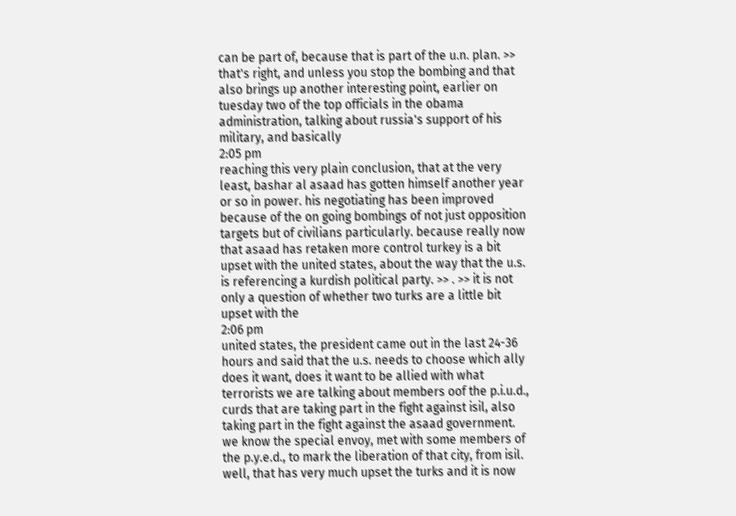can be part of, because that is part of the u.n. plan. >> that's right, and unless you stop the bombing and that also brings up another interesting point, earlier on tuesday two of the top officials in the obama administration, talking about russia's support of his military, and basically
2:05 pm
reaching this very plain conclusion, that at the very least, bashar al asaad has gotten himself another year or so in power. his negotiating has been improved because of the on going bombings of not just opposition targets but of civilians particularly. because really now that asaad has retaken more control turkey is a bit upset with the united states, about the way that the u.s. is referencing a kurdish political party. >> . >> it is not only a question of whether two turks are a little bit upset with the
2:06 pm
united states, the president came out in the last 24-36 hours and said that the u.s. needs to choose which ally does it want, does it want to be allied with what terrorists we are talking about members oof the p.i.u.d., curds that are taking part in the fight against isil, also taking part in the fight against the asaad government. we know the special envoy, met with some members of the p.y.e.d., to mark the liberation of that city, from isil. well, that has very much upset the turks and it is now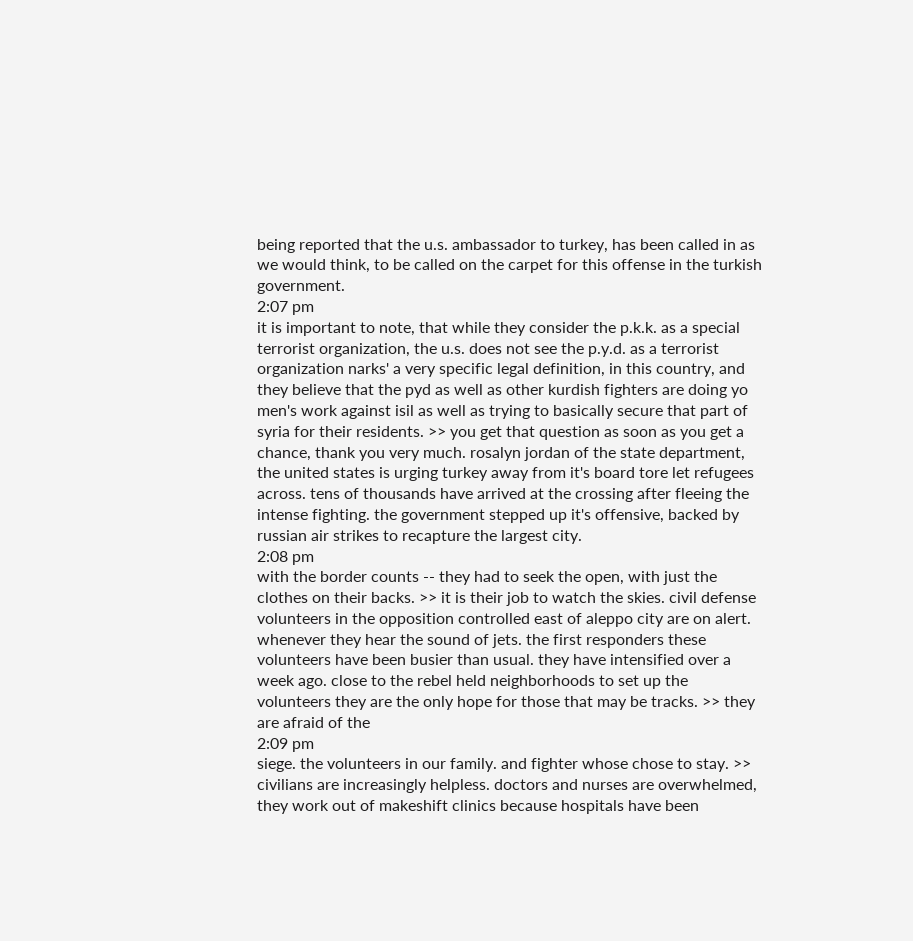being reported that the u.s. ambassador to turkey, has been called in as we would think, to be called on the carpet for this offense in the turkish government.
2:07 pm
it is important to note, that while they consider the p.k.k. as a special terrorist organization, the u.s. does not see the p.y.d. as a terrorist organization narks' a very specific legal definition, in this country, and they believe that the pyd as well as other kurdish fighters are doing yo men's work against isil as well as trying to basically secure that part of syria for their residents. >> you get that question as soon as you get a chance, thank you very much. rosalyn jordan of the state department, the united states is urging turkey away from it's board tore let refugees across. tens of thousands have arrived at the crossing after fleeing the intense fighting. the government stepped up it's offensive, backed by russian air strikes to recapture the largest city.
2:08 pm
with the border counts -- they had to seek the open, with just the clothes on their backs. >> it is their job to watch the skies. civil defense volunteers in the opposition controlled east of aleppo city are on alert. whenever they hear the sound of jets. the first responders these volunteers have been busier than usual. they have intensified over a week ago. close to the rebel held neighborhoods to set up the volunteers they are the only hope for those that may be tracks. >> they are afraid of the
2:09 pm
siege. the volunteers in our family. and fighter whose chose to stay. >> civilians are increasingly helpless. doctors and nurses are overwhelmed, they work out of makeshift clinics because hospitals have been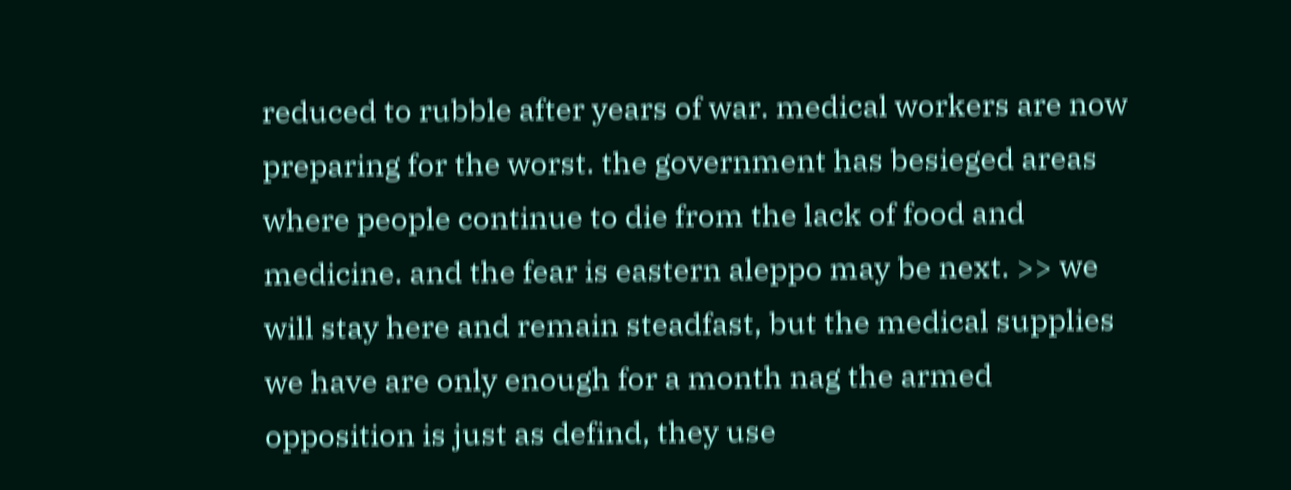reduced to rubble after years of war. medical workers are now preparing for the worst. the government has besieged areas where people continue to die from the lack of food and medicine. and the fear is eastern aleppo may be next. >> we will stay here and remain steadfast, but the medical supplies we have are only enough for a month nag the armed opposition is just as defind, they use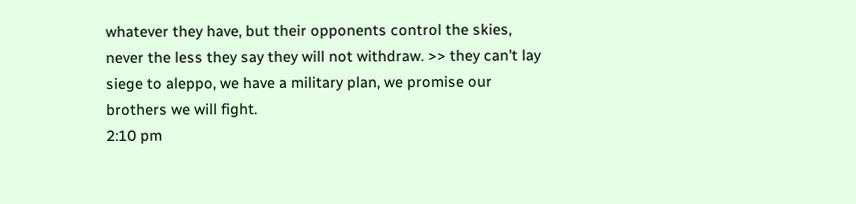whatever they have, but their opponents control the skies, never the less they say they will not withdraw. >> they can't lay siege to aleppo, we have a military plan, we promise our brothers we will fight.
2:10 pm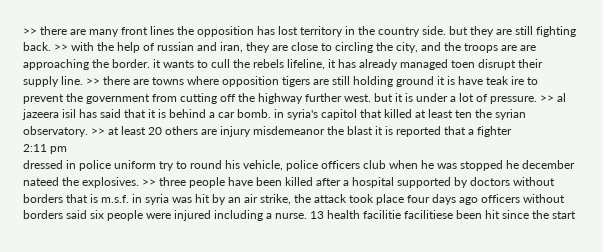>> there are many front lines the opposition has lost territory in the country side. but they are still fighting back. >> with the help of russian and iran, they are close to circling the city, and the troops are are approaching the border. it wants to cull the rebels lifeline, it has already managed toen disrupt their supply line. >> there are towns where opposition tigers are still holding ground it is have teak ire to prevent the government from cutting off the highway further west. but it is under a lot of pressure. >> al jazeera isil has said that it is behind a car bomb. in syria's capitol that killed at least ten the syrian observatory. >> at least 20 others are injury misdemeanor the blast it is reported that a fighter
2:11 pm
dressed in police uniform try to round his vehicle, police officers club when he was stopped he december nateed the explosives. >> three people have been killed after a hospital supported by doctors without borders that is m.s.f. in syria was hit by an air strike, the attack took place four days ago officers without borders said six people were injured including a nurse. 13 health facilitie facilitiese been hit since the start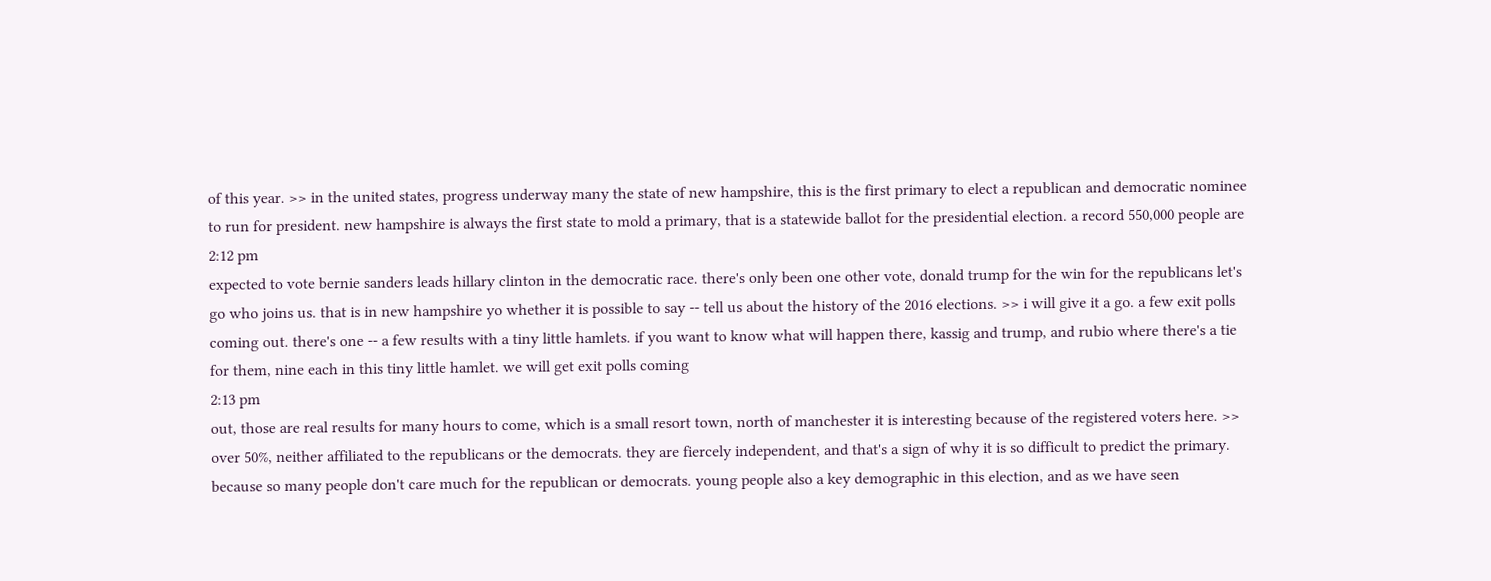of this year. >> in the united states, progress underway many the state of new hampshire, this is the first primary to elect a republican and democratic nominee to run for president. new hampshire is always the first state to mold a primary, that is a statewide ballot for the presidential election. a record 550,000 people are
2:12 pm
expected to vote bernie sanders leads hillary clinton in the democratic race. there's only been one other vote, donald trump for the win for the republicans let's go who joins us. that is in new hampshire yo whether it is possible to say -- tell us about the history of the 2016 elections. >> i will give it a go. a few exit polls coming out. there's one -- a few results with a tiny little hamlets. if you want to know what will happen there, kassig and trump, and rubio where there's a tie for them, nine each in this tiny little hamlet. we will get exit polls coming
2:13 pm
out, those are real results for many hours to come, which is a small resort town, north of manchester it is interesting because of the registered voters here. >> over 50%, neither affiliated to the republicans or the democrats. they are fiercely independent, and that's a sign of why it is so difficult to predict the primary. because so many people don't care much for the republican or democrats. young people also a key demographic in this election, and as we have seen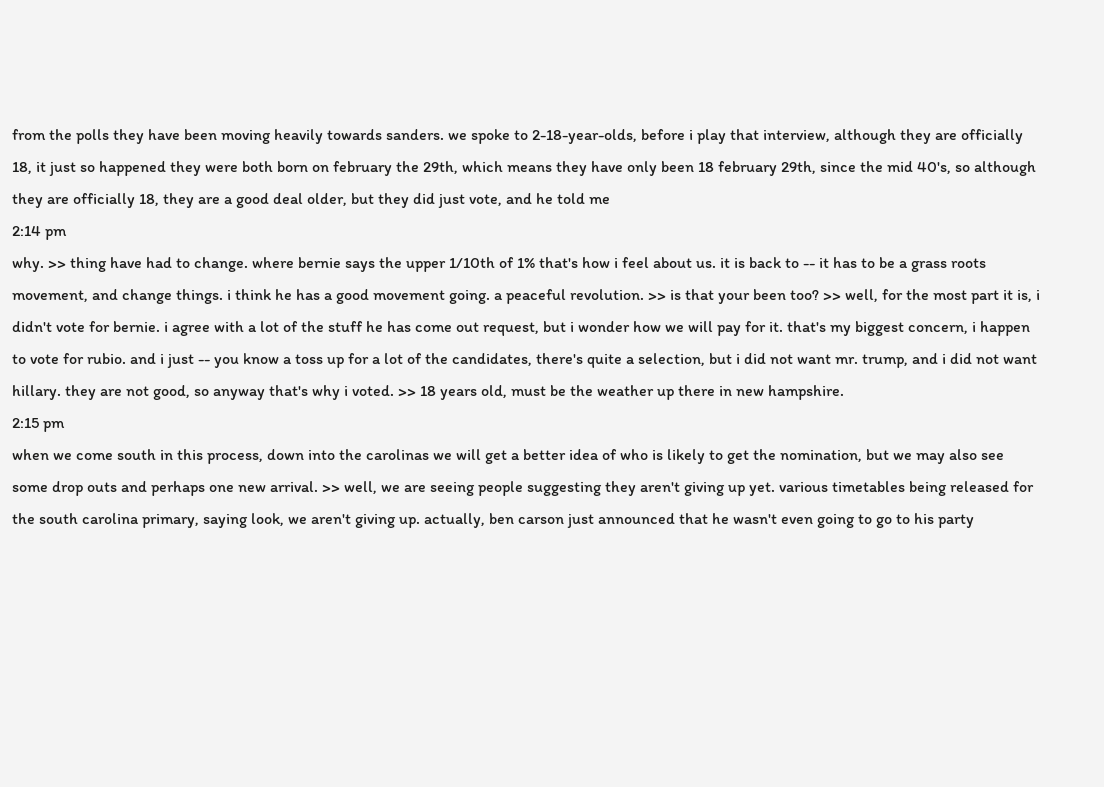from the polls they have been moving heavily towards sanders. we spoke to 2-18-year-olds, before i play that interview, although they are officially 18, it just so happened they were both born on february the 29th, which means they have only been 18 february 29th, since the mid 40's, so although they are officially 18, they are a good deal older, but they did just vote, and he told me
2:14 pm
why. >> thing have had to change. where bernie says the upper 1/10th of 1% that's how i feel about us. it is back to -- it has to be a grass roots movement, and change things. i think he has a good movement going. a peaceful revolution. >> is that your been too? >> well, for the most part it is, i didn't vote for bernie. i agree with a lot of the stuff he has come out request, but i wonder how we will pay for it. that's my biggest concern, i happen to vote for rubio. and i just -- you know a toss up for a lot of the candidates, there's quite a selection, but i did not want mr. trump, and i did not want hillary. they are not good, so anyway that's why i voted. >> 18 years old, must be the weather up there in new hampshire.
2:15 pm
when we come south in this process, down into the carolinas we will get a better idea of who is likely to get the nomination, but we may also see some drop outs and perhaps one new arrival. >> well, we are seeing people suggesting they aren't giving up yet. various timetables being released for the south carolina primary, saying look, we aren't giving up. actually, ben carson just announced that he wasn't even going to go to his party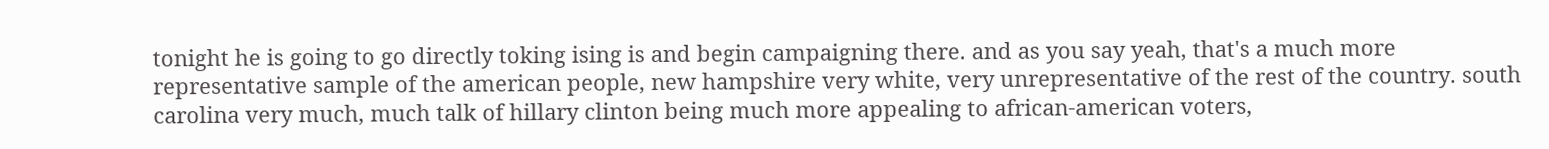tonight he is going to go directly toking ising is and begin campaigning there. and as you say yeah, that's a much more representative sample of the american people, new hampshire very white, very unrepresentative of the rest of the country. south carolina very much, much talk of hillary clinton being much more appealing to african-american voters,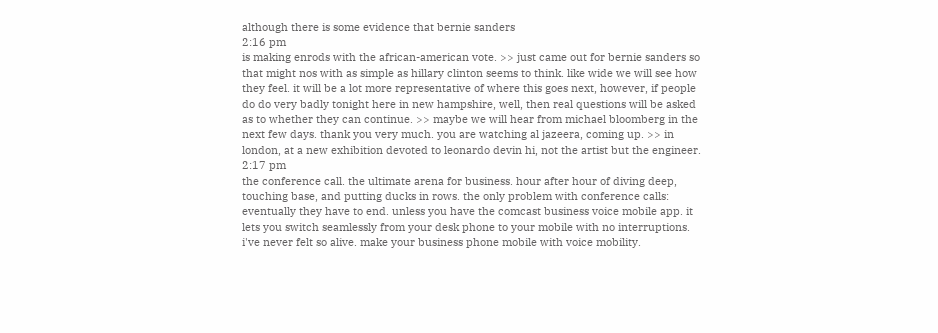although there is some evidence that bernie sanders
2:16 pm
is making enrods with the african-american vote. >> just came out for bernie sanders so that might nos with as simple as hillary clinton seems to think. like wide we will see how they feel. it will be a lot more representative of where this goes next, however, if people do do very badly tonight here in new hampshire, well, then real questions will be asked as to whether they can continue. >> maybe we will hear from michael bloomberg in the next few days. thank you very much. you are watching al jazeera, coming up. >> in london, at a new exhibition devoted to leonardo devin hi, not the artist but the engineer.
2:17 pm
the conference call. the ultimate arena for business. hour after hour of diving deep, touching base, and putting ducks in rows. the only problem with conference calls: eventually they have to end. unless you have the comcast business voice mobile app. it lets you switch seamlessly from your desk phone to your mobile with no interruptions. i've never felt so alive. make your business phone mobile with voice mobility.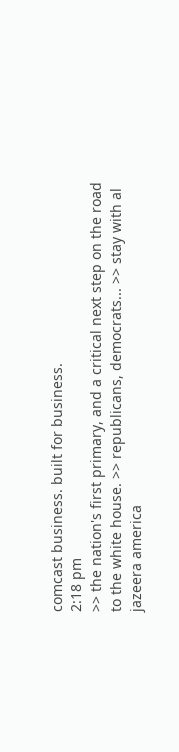comcast business. built for business.
2:18 pm
>> the nation's first primary, and a critical next step on the road to the white house. >> republicans, democrats... >> stay with al jazeera america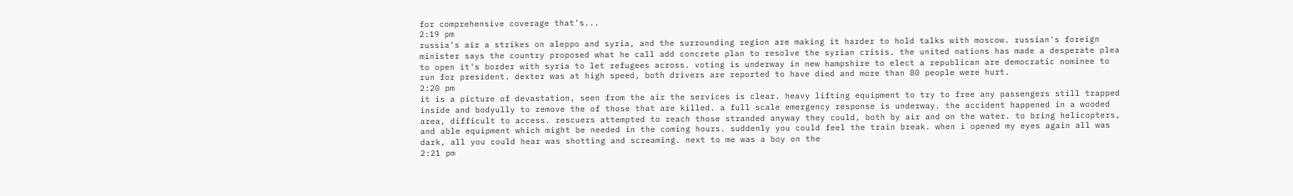for comprehensive coverage that's...
2:19 pm
russia's air a strikes on aleppo and syria, and the surrounding region are making it harder to hold talks with moscow. russian's foreign minister says the country proposed what he call add concrete plan to resolve the syrian crisis. the united nations has made a desperate plea to open it's border with syria to let refugees across. voting is underway in new hampshire to elect a republican are democratic nominee to run for president. dexter was at high speed, both drivers are reported to have died and more than 80 people were hurt.
2:20 pm
it is a picture of devastation, seen from the air the services is clear. heavy lifting equipment to try to free any passengers still trapped inside and bodyully to remove the of those that are killed. a full scale emergency response is underway. the accident happened in a wooded area, difficult to access. rescuers attempted to reach those stranded anyway they could, both by air and on the water. to bring helicopters, and able equipment which might be needed in the coming hours. suddenly you could feel the train break. when i opened my eyes again all was dark, all you could hear was shotting and screaming. next to me was a boy on the
2:21 pm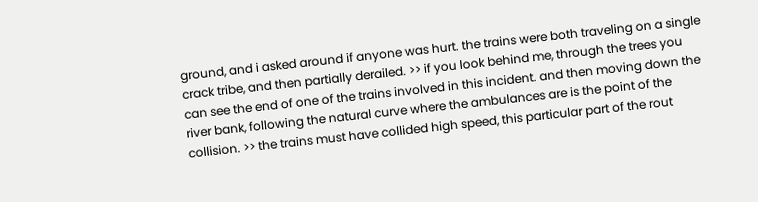ground, and i asked around if anyone was hurt. the trains were both traveling on a single crack tribe, and then partially derailed. >> if you look behind me, through the trees you can see the end of one of the trains involved in this incident. and then moving down the river bank, following the natural curve where the ambulances are is the point of the collision. >> the trains must have collided high speed, this particular part of the rout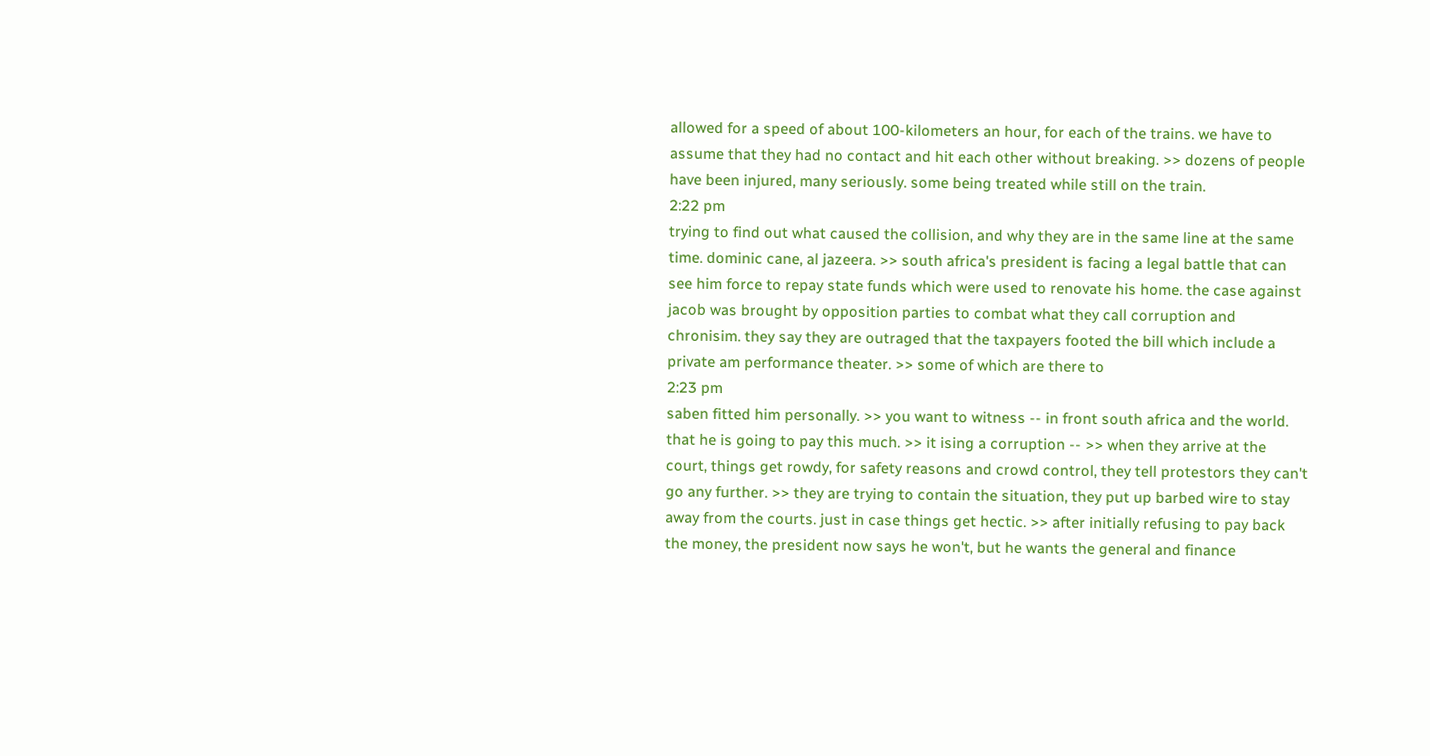allowed for a speed of about 100-kilometers an hour, for each of the trains. we have to assume that they had no contact and hit each other without breaking. >> dozens of people have been injured, many seriously. some being treated while still on the train.
2:22 pm
trying to find out what caused the collision, and why they are in the same line at the same time. dominic cane, al jazeera. >> south africa's president is facing a legal battle that can see him force to repay state funds which were used to renovate his home. the case against jacob was brought by opposition parties to combat what they call corruption and chronisim. they say they are outraged that the taxpayers footed the bill which include a private am performance theater. >> some of which are there to
2:23 pm
saben fitted him personally. >> you want to witness -- in front south africa and the world. that he is going to pay this much. >> it ising a corruption -- >> when they arrive at the court, things get rowdy, for safety reasons and crowd control, they tell protestors they can't go any further. >> they are trying to contain the situation, they put up barbed wire to stay away from the courts. just in case things get hectic. >> after initially refusing to pay back the money, the president now says he won't, but he wants the general and finance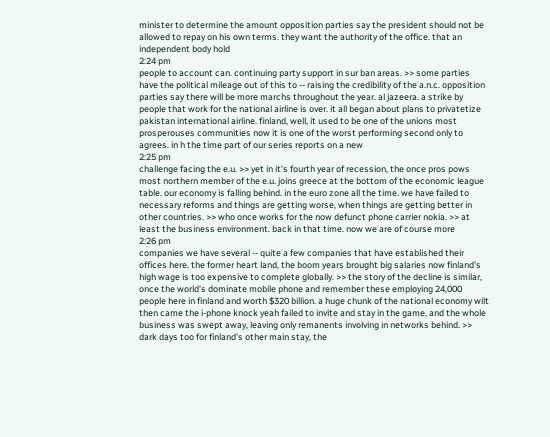minister to determine the amount opposition parties say the president should not be allowed to repay on his own terms. they want the authority of the office. that an independent body hold
2:24 pm
people to account can. continuing party support in sur ban areas. >> some parties have the political mileage out of this to -- raising the credibility of the a.n.c. opposition parties say there will be more marchs throughout the year. al jazeera. a strike by people that work for the national airline is over. it all began about plans to privatetize pakistan international airline. finland, well, it used to be one of the unions most prosperouses communities now it is one of the worst performing second only to agrees. in h the time part of our series reports on a new
2:25 pm
challenge facing the e.u. >> yet in it's fourth year of recession, the once pros pows most northern member of the e.u. joins greece at the bottom of the economic league table. our economy is falling behind. in the euro zone all the time. we have failed to necessary reforms and things are getting worse, when things are getting better in other countries. >> who once works for the now defunct phone carrier nokia. >> at least the business environment. back in that time. now we are of course more
2:26 pm
companies we have several -- quite a few companies that have established their offices here. the former heart land, the boom years brought big salaries now finland's high wage is too expensive to complete globally. >> the story of the decline is similar, once the world's dominate mobile phone and remember these employing 24,000 people here in finland and worth $320 billion. a huge chunk of the national economy wilt then came the i-phone knock yeah failed to invite and stay in the game, and the whole business was swept away, leaving only remanents involving in networks behind. >> dark days too for finland's other main stay, the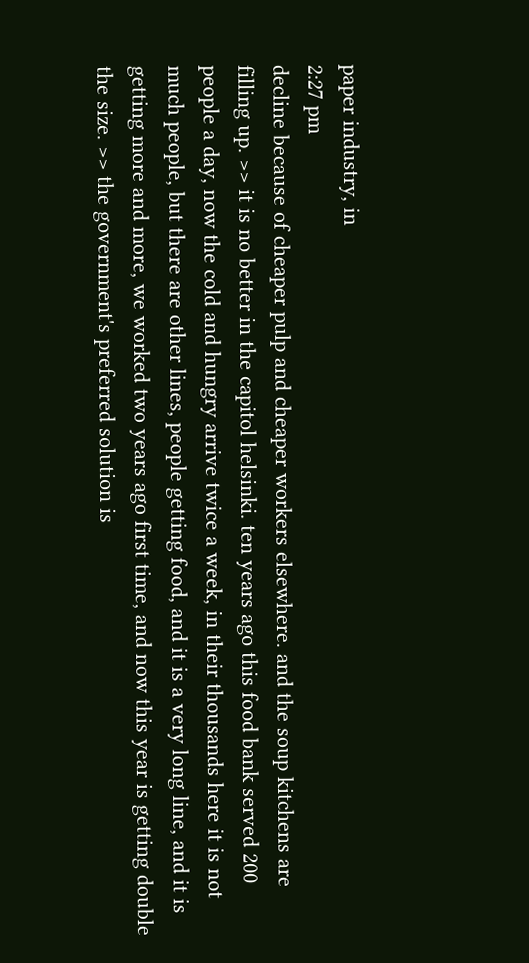paper industry, in
2:27 pm
decline because of cheaper pulp and cheaper workers elsewhere. and the soup kitchens are filling up. >> it is no better in the capitol helsinki. ten years ago this food bank served 200 people a day, now the cold and hungry arrive twice a week, in their thousands here it is not much people, but there are other lines, people getting food, and it is a very long line, and it is getting more and more, we worked two years ago first time, and now this year is getting double the size. >> the government's preferred solution is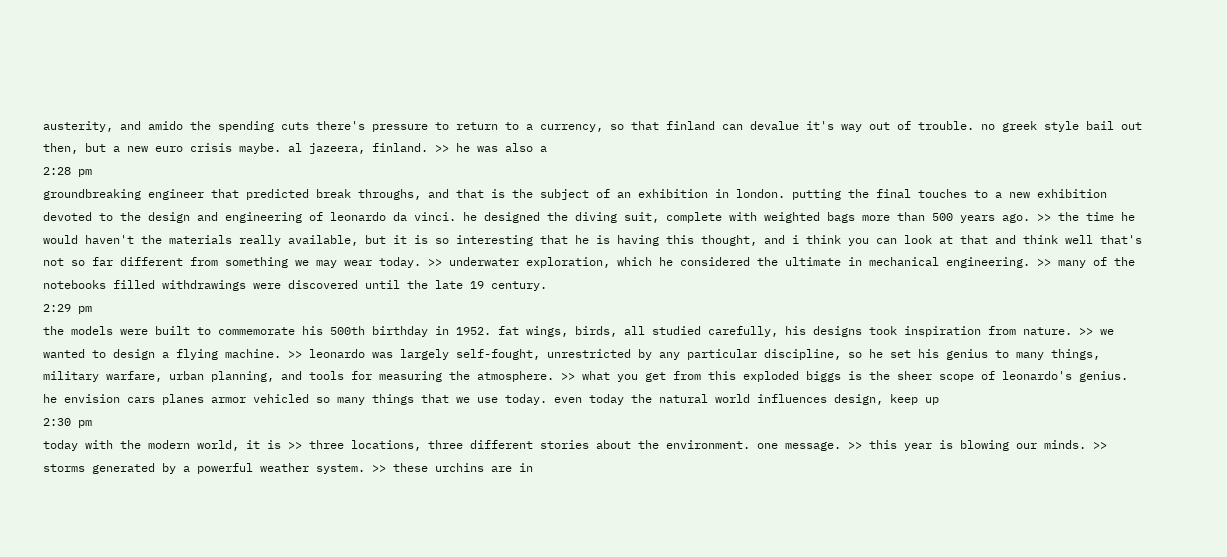austerity, and amido the spending cuts there's pressure to return to a currency, so that finland can devalue it's way out of trouble. no greek style bail out then, but a new euro crisis maybe. al jazeera, finland. >> he was also a
2:28 pm
groundbreaking engineer that predicted break throughs, and that is the subject of an exhibition in london. putting the final touches to a new exhibition devoted to the design and engineering of leonardo da vinci. he designed the diving suit, complete with weighted bags more than 500 years ago. >> the time he would haven't the materials really available, but it is so interesting that he is having this thought, and i think you can look at that and think well that's not so far different from something we may wear today. >> underwater exploration, which he considered the ultimate in mechanical engineering. >> many of the notebooks filled withdrawings were discovered until the late 19 century.
2:29 pm
the models were built to commemorate his 500th birthday in 1952. fat wings, birds, all studied carefully, his designs took inspiration from nature. >> we wanted to design a flying machine. >> leonardo was largely self-fought, unrestricted by any particular discipline, so he set his genius to many things, military warfare, urban planning, and tools for measuring the atmosphere. >> what you get from this exploded biggs is the sheer scope of leonardo's genius. he envision cars planes armor vehicled so many things that we use today. even today the natural world influences design, keep up
2:30 pm
today with the modern world, it is >> three locations, three different stories about the environment. one message. >> this year is blowing our minds. >> storms generated by a powerful weather system. >> these urchins are in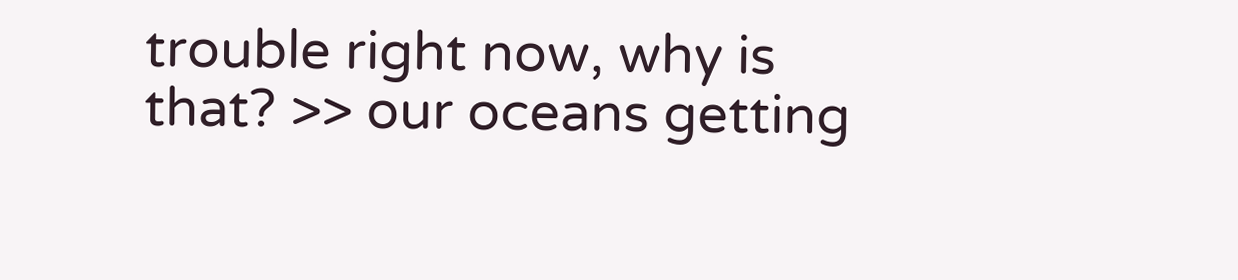trouble right now, why is that? >> our oceans getting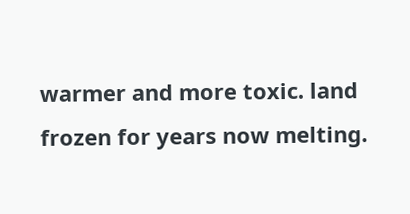warmer and more toxic. land frozen for years now melting.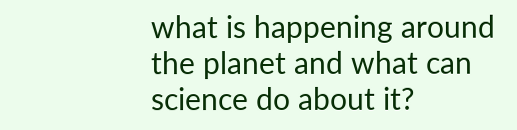what is happening around the planet and what can science do about it?